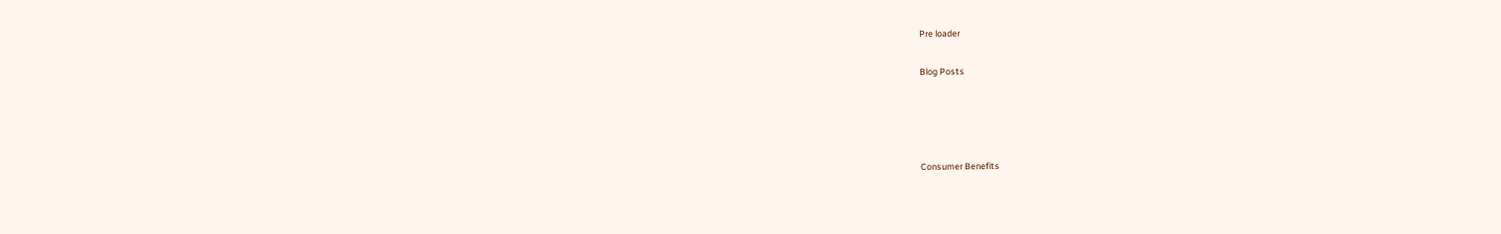Pre loader

Blog Posts




Consumer Benefits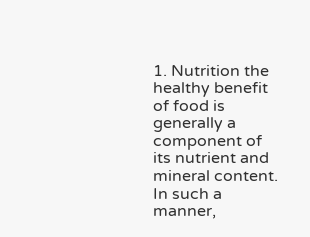1. Nutrition the healthy benefit of food is generally a component of its nutrient and mineral content. In such a manner,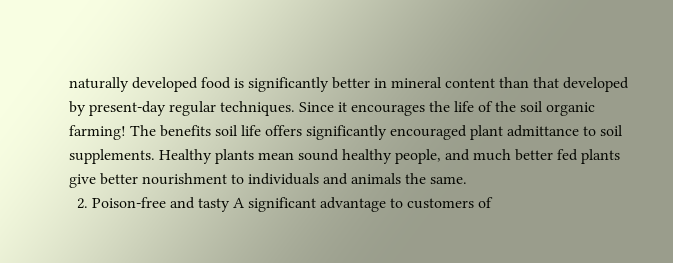naturally developed food is significantly better in mineral content than that developed by present-day regular techniques. Since it encourages the life of the soil organic farming! The benefits soil life offers significantly encouraged plant admittance to soil supplements. Healthy plants mean sound healthy people, and much better fed plants give better nourishment to individuals and animals the same.
  2. Poison-free and tasty A significant advantage to customers of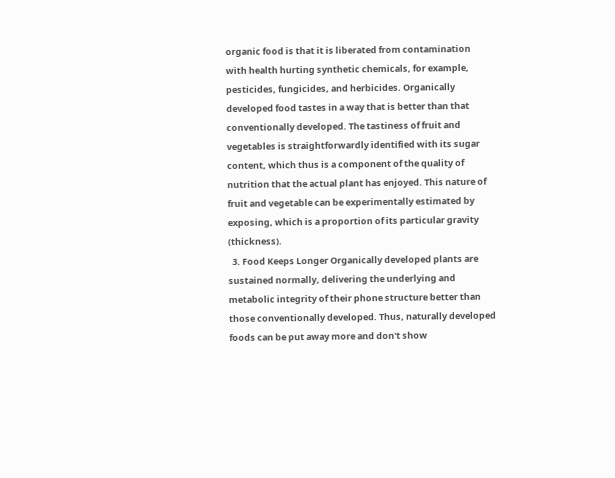organic food is that it is liberated from contamination with health hurting synthetic chemicals, for example, pesticides, fungicides, and herbicides. Organically developed food tastes in a way that is better than that conventionally developed. The tastiness of fruit and vegetables is straightforwardly identified with its sugar content, which thus is a component of the quality of nutrition that the actual plant has enjoyed. This nature of fruit and vegetable can be experimentally estimated by exposing, which is a proportion of its particular gravity (thickness).
  3. Food Keeps Longer Organically developed plants are sustained normally, delivering the underlying and metabolic integrity of their phone structure better than those conventionally developed. Thus, naturally developed foods can be put away more and don't show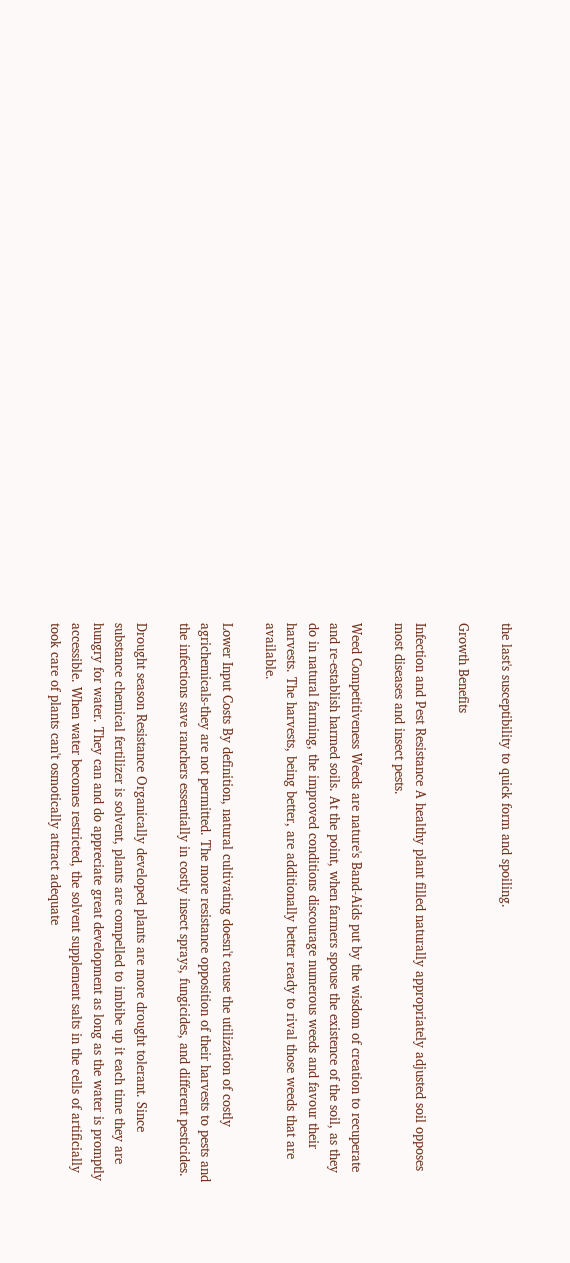the last's susceptibility to quick form and spoiling.

Growth Benefits

Infection and Pest Resistance A healthy plant filled naturally appropriately adjusted soil opposes most diseases and insect pests.

Weed Competitiveness Weeds are nature's Band-Aids put by the wisdom of creation to recuperate and re-establish harmed soils. At the point, when farmers spouse the existence of the soil, as they do in natural farming, the improved conditions discourage numerous weeds and favour their harvests. The harvests, being better, are additionally better ready to rival those weeds that are available.

Lower Input Costs By definition, natural cultivating doesn't cause the utilization of costly agrichemicals-they are not permitted. The more resistance opposition of their harvests to pests and the infections save ranchers essentially in costly insect sprays, fungicides, and different pesticides.

Drought season Resistance Organically developed plants are more drought tolerant. Since substance chemical fertilizer is solvent, plants are compelled to imbibe up it each time they are hungry for water. They can and do appreciate great development as long as the water is promptly accessible. When water becomes restricted, the solvent supplement salts in the cells of artificially took care of plants can't osmotically attract adequate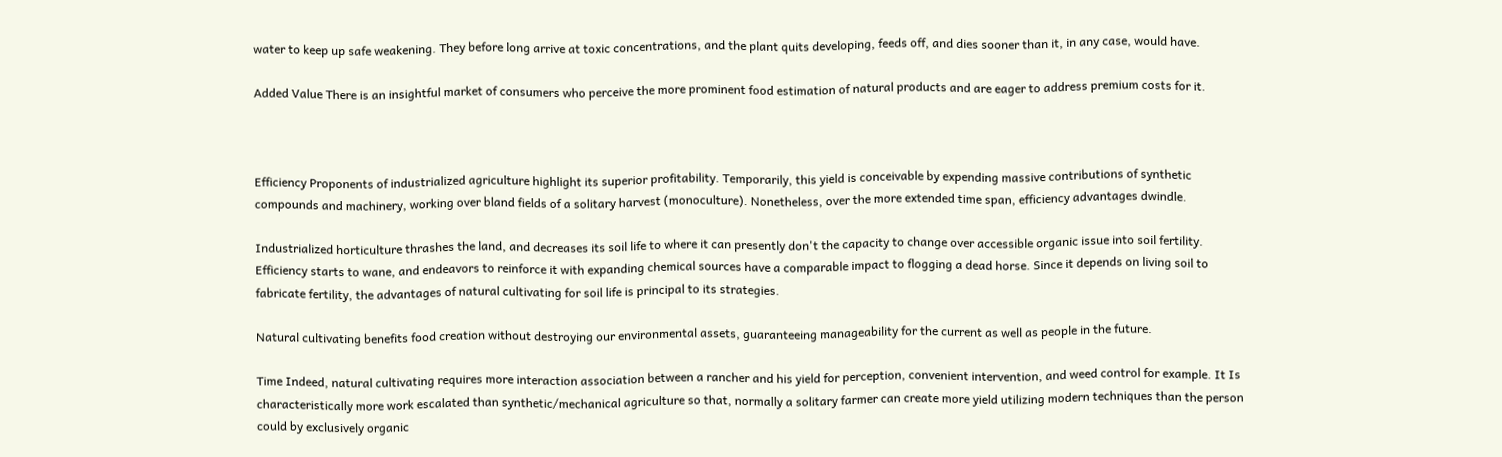water to keep up safe weakening. They before long arrive at toxic concentrations, and the plant quits developing, feeds off, and dies sooner than it, in any case, would have.

Added Value There is an insightful market of consumers who perceive the more prominent food estimation of natural products and are eager to address premium costs for it.



Efficiency Proponents of industrialized agriculture highlight its superior profitability. Temporarily, this yield is conceivable by expending massive contributions of synthetic compounds and machinery, working over bland fields of a solitary harvest (monoculture). Nonetheless, over the more extended time span, efficiency advantages dwindle.

Industrialized horticulture thrashes the land, and decreases its soil life to where it can presently don't the capacity to change over accessible organic issue into soil fertility. Efficiency starts to wane, and endeavors to reinforce it with expanding chemical sources have a comparable impact to flogging a dead horse. Since it depends on living soil to fabricate fertility, the advantages of natural cultivating for soil life is principal to its strategies.

Natural cultivating benefits food creation without destroying our environmental assets, guaranteeing manageability for the current as well as people in the future.

Time Indeed, natural cultivating requires more interaction association between a rancher and his yield for perception, convenient intervention, and weed control for example. It Is characteristically more work escalated than synthetic/mechanical agriculture so that, normally a solitary farmer can create more yield utilizing modern techniques than the person could by exclusively organic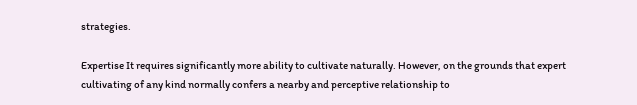strategies.

Expertise It requires significantly more ability to cultivate naturally. However, on the grounds that expert cultivating of any kind normally confers a nearby and perceptive relationship to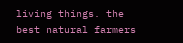living things. the best natural farmers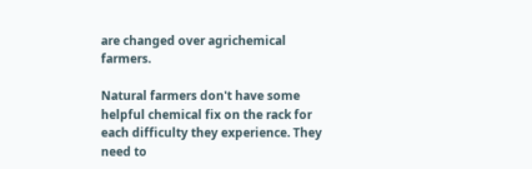are changed over agrichemical farmers.

Natural farmers don't have some helpful chemical fix on the rack for each difficulty they experience. They need to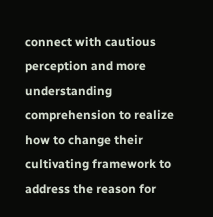connect with cautious perception and more understanding comprehension to realize how to change their cultivating framework to address the reason for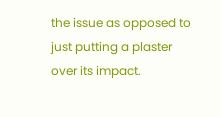the issue as opposed to just putting a plaster over its impact.